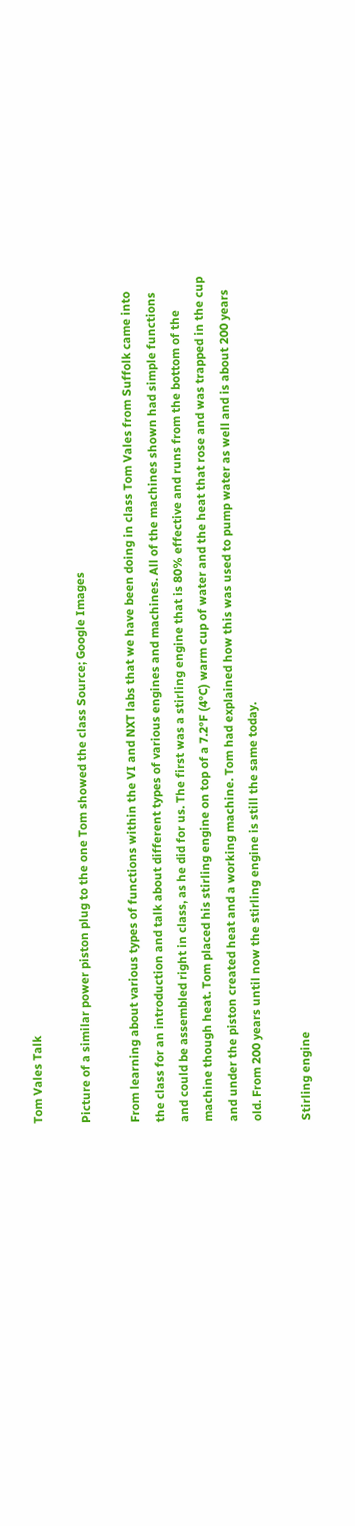Tom Vales Talk

Picture of a similar power piston plug to the one Tom showed the class Source; Google Images

From learning about various types of functions within the VI and NXT labs that we have been doing in class Tom Vales from Suffolk came into the class for an introduction and talk about different types of various engines and machines. All of the machines shown had simple functions and could be assembled right in class, as he did for us. The first was a stirling engine that is 80% effective and runs from the bottom of the machine though heat. Tom placed his stirling engine on top of a 7.2°F (4°C) warm cup of water and the heat that rose and was trapped in the cup and under the piston created heat and a working machine. Tom had explained how this was used to pump water as well and is about 200 years old. From 200 years until now the stirling engine is still the same today.

Stirling engine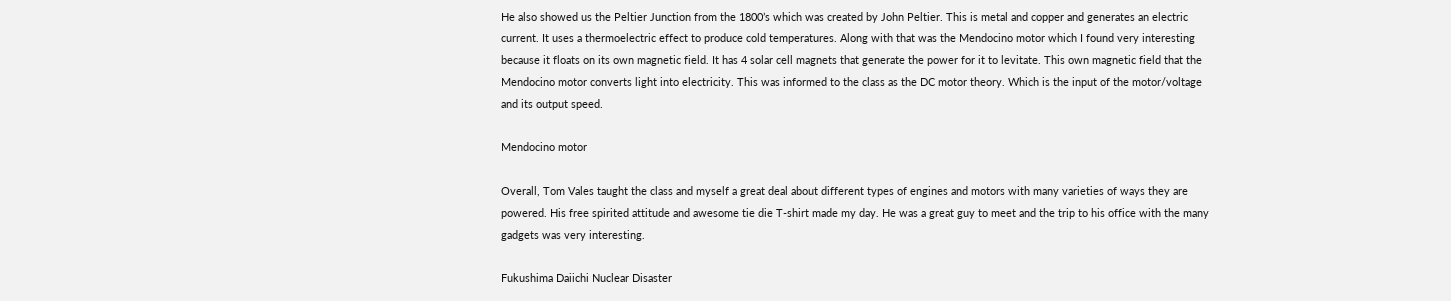He also showed us the Peltier Junction from the 1800’s which was created by John Peltier. This is metal and copper and generates an electric current. It uses a thermoelectric effect to produce cold temperatures. Along with that was the Mendocino motor which I found very interesting because it floats on its own magnetic field. It has 4 solar cell magnets that generate the power for it to levitate. This own magnetic field that the Mendocino motor converts light into electricity. This was informed to the class as the DC motor theory. Which is the input of the motor/voltage and its output speed.

Mendocino motor

Overall, Tom Vales taught the class and myself a great deal about different types of engines and motors with many varieties of ways they are powered. His free spirited attitude and awesome tie die T-shirt made my day. He was a great guy to meet and the trip to his office with the many gadgets was very interesting.

Fukushima Daiichi Nuclear Disaster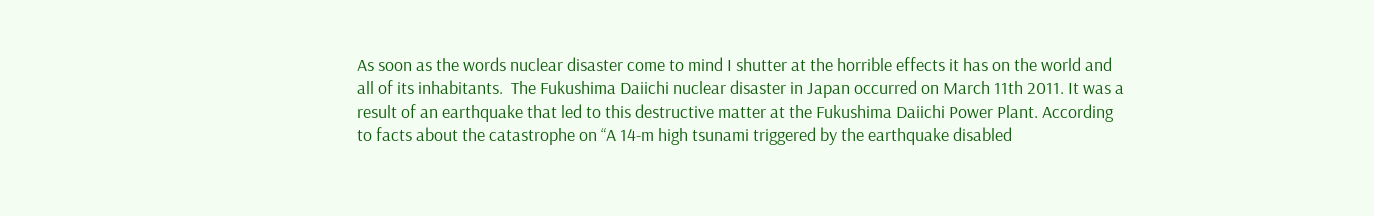As soon as the words nuclear disaster come to mind I shutter at the horrible effects it has on the world and all of its inhabitants.  The Fukushima Daiichi nuclear disaster in Japan occurred on March 11th 2011. It was a result of an earthquake that led to this destructive matter at the Fukushima Daiichi Power Plant. According to facts about the catastrophe on “A 14-m high tsunami triggered by the earthquake disabled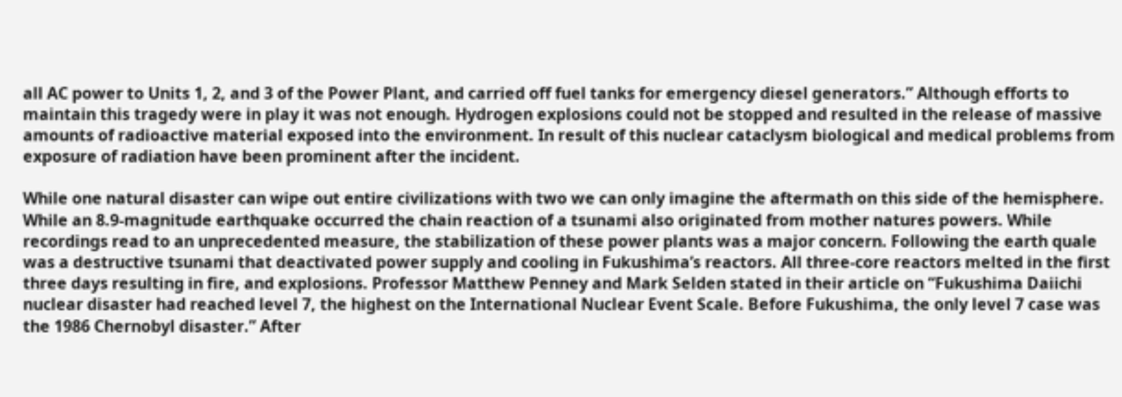all AC power to Units 1, 2, and 3 of the Power Plant, and carried off fuel tanks for emergency diesel generators.” Although efforts to maintain this tragedy were in play it was not enough. Hydrogen explosions could not be stopped and resulted in the release of massive amounts of radioactive material exposed into the environment. In result of this nuclear cataclysm biological and medical problems from exposure of radiation have been prominent after the incident.

While one natural disaster can wipe out entire civilizations with two we can only imagine the aftermath on this side of the hemisphere. While an 8.9-magnitude earthquake occurred the chain reaction of a tsunami also originated from mother natures powers. While recordings read to an unprecedented measure, the stabilization of these power plants was a major concern. Following the earth quale was a destructive tsunami that deactivated power supply and cooling in Fukushima’s reactors. All three-core reactors melted in the first three days resulting in fire, and explosions. Professor Matthew Penney and Mark Selden stated in their article on “Fukushima Daiichi nuclear disaster had reached level 7, the highest on the International Nuclear Event Scale. Before Fukushima, the only level 7 case was the 1986 Chernobyl disaster.” After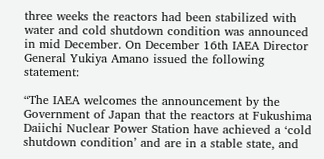three weeks the reactors had been stabilized with water and cold shutdown condition was announced in mid December. On December 16th IAEA Director General Yukiya Amano issued the following statement:

“The IAEA welcomes the announcement by the Government of Japan that the reactors at Fukushima Daiichi Nuclear Power Station have achieved a ‘cold shutdown condition’ and are in a stable state, and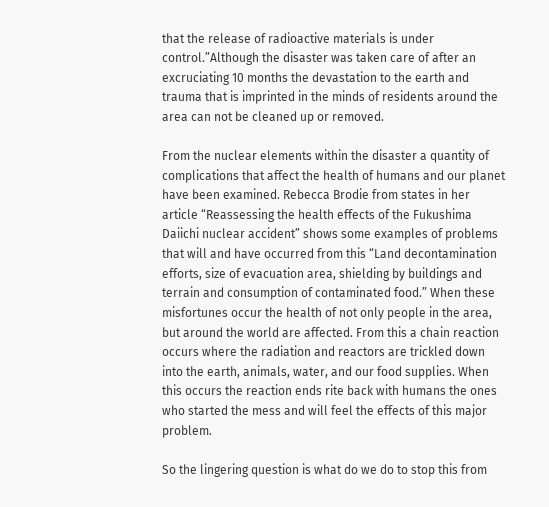that the release of radioactive materials is under control.”Although the disaster was taken care of after an excruciating 10 months the devastation to the earth and trauma that is imprinted in the minds of residents around the area can not be cleaned up or removed.

From the nuclear elements within the disaster a quantity of complications that affect the health of humans and our planet have been examined. Rebecca Brodie from states in her article “Reassessing the health effects of the Fukushima Daiichi nuclear accident” shows some examples of problems that will and have occurred from this “Land decontamination efforts, size of evacuation area, shielding by buildings and terrain and consumption of contaminated food.” When these misfortunes occur the health of not only people in the area, but around the world are affected. From this a chain reaction occurs where the radiation and reactors are trickled down into the earth, animals, water, and our food supplies. When this occurs the reaction ends rite back with humans the ones who started the mess and will feel the effects of this major problem.

So the lingering question is what do we do to stop this from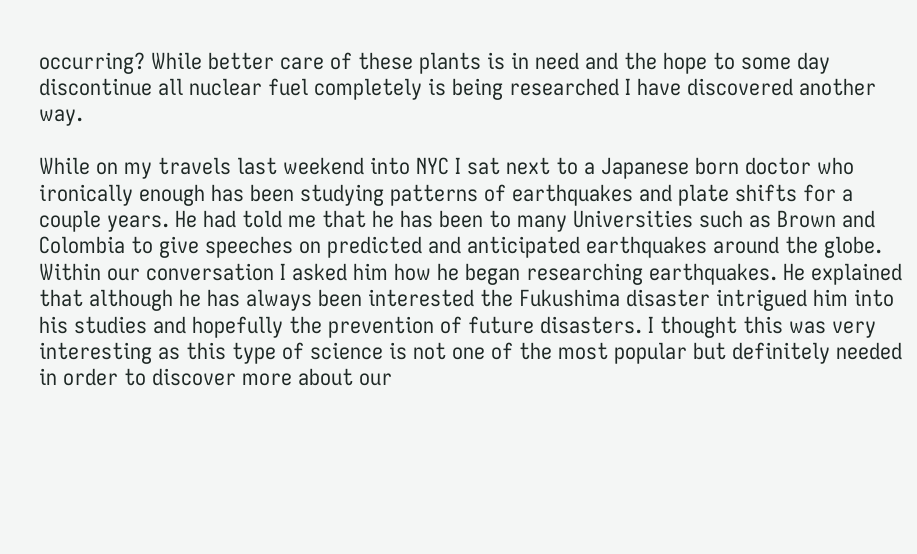occurring? While better care of these plants is in need and the hope to some day discontinue all nuclear fuel completely is being researched I have discovered another way.

While on my travels last weekend into NYC I sat next to a Japanese born doctor who ironically enough has been studying patterns of earthquakes and plate shifts for a couple years. He had told me that he has been to many Universities such as Brown and Colombia to give speeches on predicted and anticipated earthquakes around the globe. Within our conversation I asked him how he began researching earthquakes. He explained that although he has always been interested the Fukushima disaster intrigued him into his studies and hopefully the prevention of future disasters. I thought this was very interesting as this type of science is not one of the most popular but definitely needed in order to discover more about our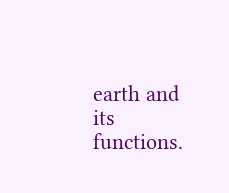earth and its functions.